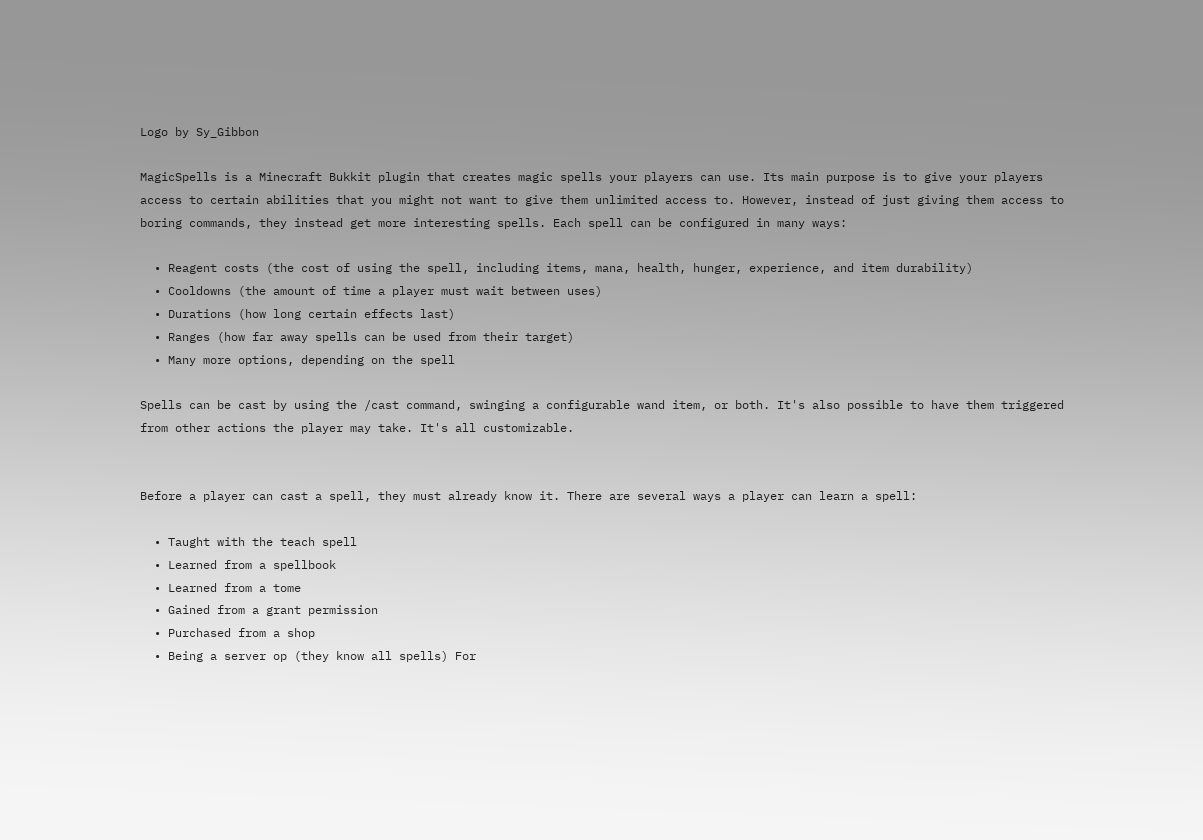Logo by Sy_Gibbon

MagicSpells is a Minecraft Bukkit plugin that creates magic spells your players can use. Its main purpose is to give your players access to certain abilities that you might not want to give them unlimited access to. However, instead of just giving them access to boring commands, they instead get more interesting spells. Each spell can be configured in many ways:

  • Reagent costs (the cost of using the spell, including items, mana, health, hunger, experience, and item durability)
  • Cooldowns (the amount of time a player must wait between uses)
  • Durations (how long certain effects last)
  • Ranges (how far away spells can be used from their target)
  • Many more options, depending on the spell

Spells can be cast by using the /cast command, swinging a configurable wand item, or both. It's also possible to have them triggered from other actions the player may take. It's all customizable.


Before a player can cast a spell, they must already know it. There are several ways a player can learn a spell:

  • Taught with the teach spell
  • Learned from a spellbook
  • Learned from a tome
  • Gained from a grant permission
  • Purchased from a shop
  • Being a server op (they know all spells) For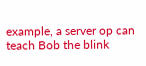example, a server op can teach Bob the blink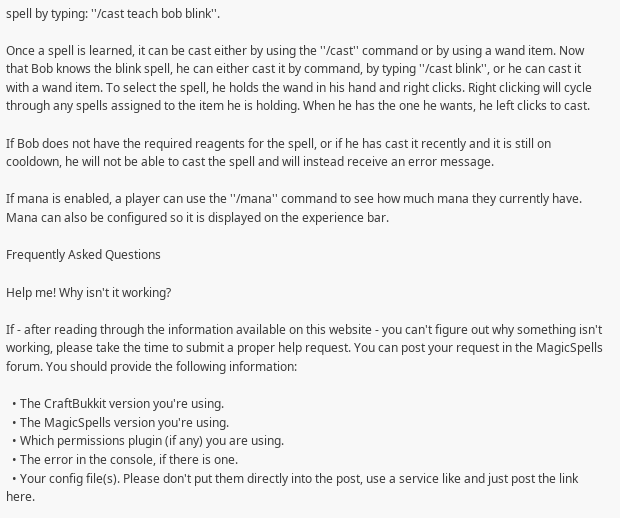spell by typing: ''/cast teach bob blink''.

Once a spell is learned, it can be cast either by using the ''/cast'' command or by using a wand item. Now that Bob knows the blink spell, he can either cast it by command, by typing ''/cast blink'', or he can cast it with a wand item. To select the spell, he holds the wand in his hand and right clicks. Right clicking will cycle through any spells assigned to the item he is holding. When he has the one he wants, he left clicks to cast.

If Bob does not have the required reagents for the spell, or if he has cast it recently and it is still on cooldown, he will not be able to cast the spell and will instead receive an error message.

If mana is enabled, a player can use the ''/mana'' command to see how much mana they currently have. Mana can also be configured so it is displayed on the experience bar.

Frequently Asked Questions

Help me! Why isn't it working?

If - after reading through the information available on this website - you can't figure out why something isn't working, please take the time to submit a proper help request. You can post your request in the MagicSpells forum. You should provide the following information:

  • The CraftBukkit version you're using.
  • The MagicSpells version you're using.
  • Which permissions plugin (if any) you are using.
  • The error in the console, if there is one.
  • Your config file(s). Please don't put them directly into the post, use a service like and just post the link here.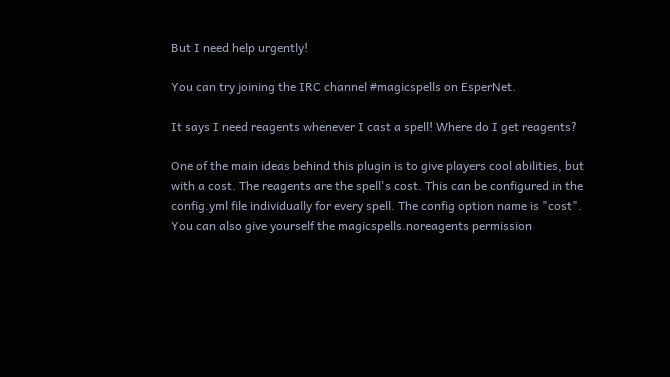But I need help urgently!

You can try joining the IRC channel #magicspells on EsperNet.

It says I need reagents whenever I cast a spell! Where do I get reagents?

One of the main ideas behind this plugin is to give players cool abilities, but with a cost. The reagents are the spell's cost. This can be configured in the config.yml file individually for every spell. The config option name is "cost". You can also give yourself the magicspells.noreagents permission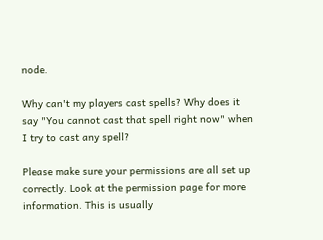node.

Why can't my players cast spells? Why does it say "You cannot cast that spell right now" when I try to cast any spell?

Please make sure your permissions are all set up correctly. Look at the permission page for more information. This is usually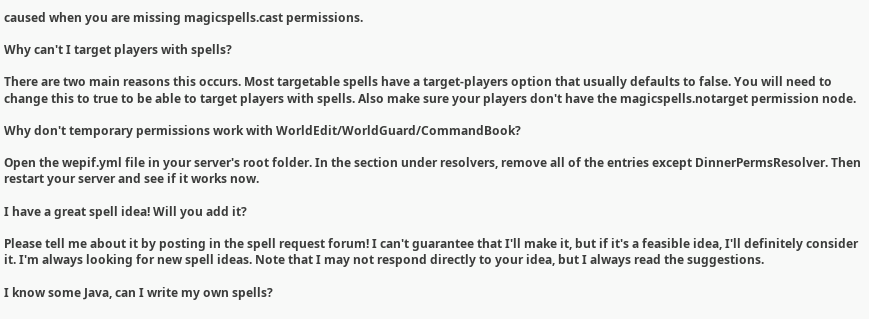caused when you are missing magicspells.cast permissions.

Why can't I target players with spells?

There are two main reasons this occurs. Most targetable spells have a target-players option that usually defaults to false. You will need to change this to true to be able to target players with spells. Also make sure your players don't have the magicspells.notarget permission node.

Why don't temporary permissions work with WorldEdit/WorldGuard/CommandBook?

Open the wepif.yml file in your server's root folder. In the section under resolvers, remove all of the entries except DinnerPermsResolver. Then restart your server and see if it works now.

I have a great spell idea! Will you add it?

Please tell me about it by posting in the spell request forum! I can't guarantee that I'll make it, but if it's a feasible idea, I'll definitely consider it. I'm always looking for new spell ideas. Note that I may not respond directly to your idea, but I always read the suggestions.

I know some Java, can I write my own spells?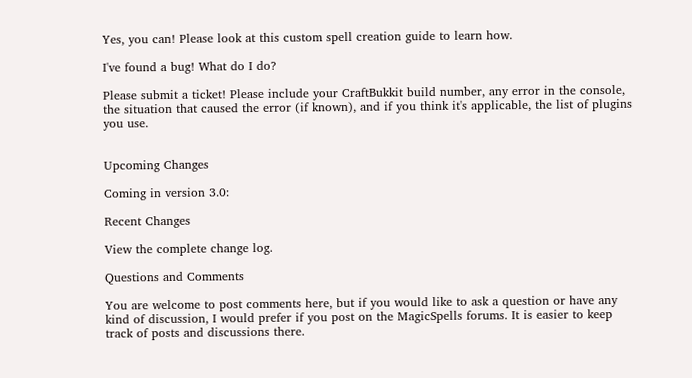Yes, you can! Please look at this custom spell creation guide to learn how.

I've found a bug! What do I do?

Please submit a ticket! Please include your CraftBukkit build number, any error in the console, the situation that caused the error (if known), and if you think it's applicable, the list of plugins you use.


Upcoming Changes

Coming in version 3.0:

Recent Changes

View the complete change log.

Questions and Comments

You are welcome to post comments here, but if you would like to ask a question or have any kind of discussion, I would prefer if you post on the MagicSpells forums. It is easier to keep track of posts and discussions there.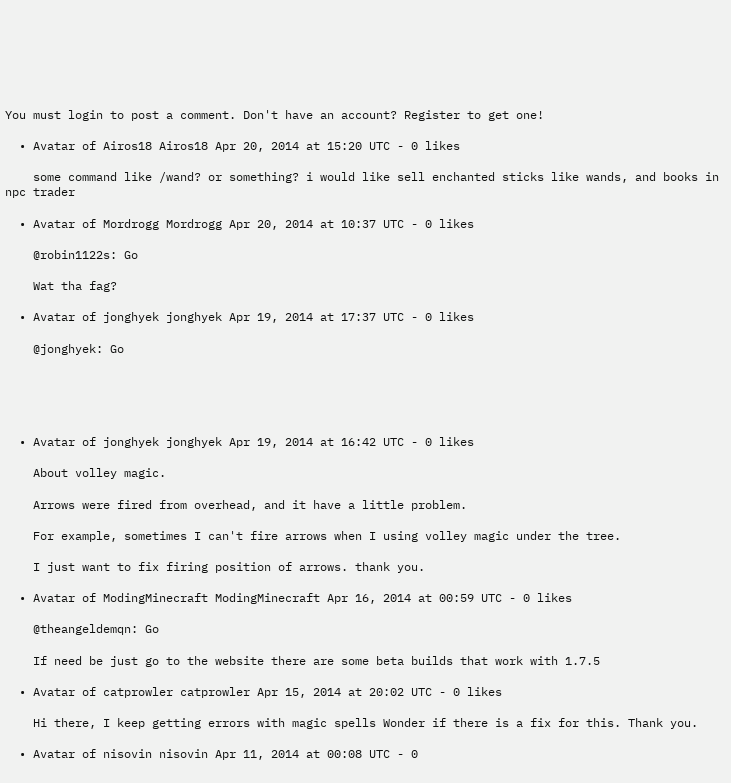You must login to post a comment. Don't have an account? Register to get one!

  • Avatar of Airos18 Airos18 Apr 20, 2014 at 15:20 UTC - 0 likes

    some command like /wand? or something? i would like sell enchanted sticks like wands, and books in npc trader

  • Avatar of Mordrogg Mordrogg Apr 20, 2014 at 10:37 UTC - 0 likes

    @robin1122s: Go

    Wat tha fag?

  • Avatar of jonghyek jonghyek Apr 19, 2014 at 17:37 UTC - 0 likes

    @jonghyek: Go





  • Avatar of jonghyek jonghyek Apr 19, 2014 at 16:42 UTC - 0 likes

    About volley magic.

    Arrows were fired from overhead, and it have a little problem.

    For example, sometimes I can't fire arrows when I using volley magic under the tree.

    I just want to fix firing position of arrows. thank you.

  • Avatar of ModingMinecraft ModingMinecraft Apr 16, 2014 at 00:59 UTC - 0 likes

    @theangeldemqn: Go

    If need be just go to the website there are some beta builds that work with 1.7.5

  • Avatar of catprowler catprowler Apr 15, 2014 at 20:02 UTC - 0 likes

    Hi there, I keep getting errors with magic spells Wonder if there is a fix for this. Thank you.

  • Avatar of nisovin nisovin Apr 11, 2014 at 00:08 UTC - 0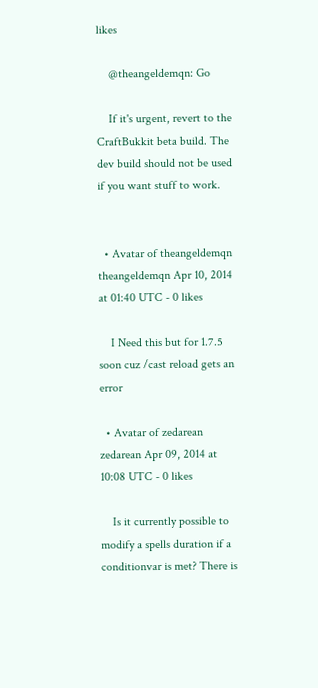likes

    @theangeldemqn: Go

    If it's urgent, revert to the CraftBukkit beta build. The dev build should not be used if you want stuff to work.


  • Avatar of theangeldemqn theangeldemqn Apr 10, 2014 at 01:40 UTC - 0 likes

    I Need this but for 1.7.5 soon cuz /cast reload gets an error

  • Avatar of zedarean zedarean Apr 09, 2014 at 10:08 UTC - 0 likes

    Is it currently possible to modify a spells duration if a conditionvar is met? There is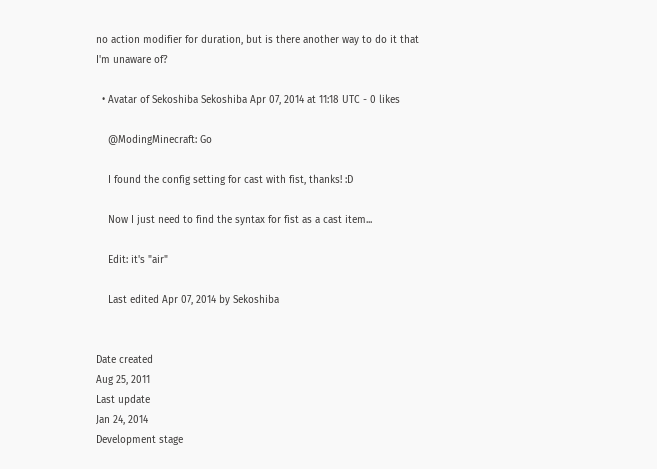no action modifier for duration, but is there another way to do it that I'm unaware of?

  • Avatar of Sekoshiba Sekoshiba Apr 07, 2014 at 11:18 UTC - 0 likes

    @ModingMinecraft: Go

    I found the config setting for cast with fist, thanks! :D

    Now I just need to find the syntax for fist as a cast item...

    Edit: it's "air"

    Last edited Apr 07, 2014 by Sekoshiba


Date created
Aug 25, 2011
Last update
Jan 24, 2014
Development stage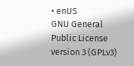• enUS
GNU General Public License version 3 (GPLv3)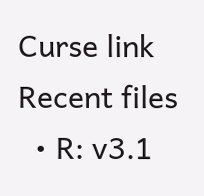Curse link
Recent files
  • R: v3.1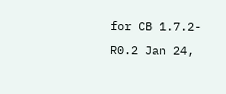for CB 1.7.2-R0.2 Jan 24,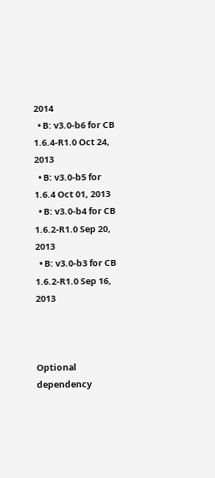2014
  • B: v3.0-b6 for CB 1.6.4-R1.0 Oct 24, 2013
  • B: v3.0-b5 for 1.6.4 Oct 01, 2013
  • B: v3.0-b4 for CB 1.6.2-R1.0 Sep 20, 2013
  • B: v3.0-b3 for CB 1.6.2-R1.0 Sep 16, 2013



Optional dependency